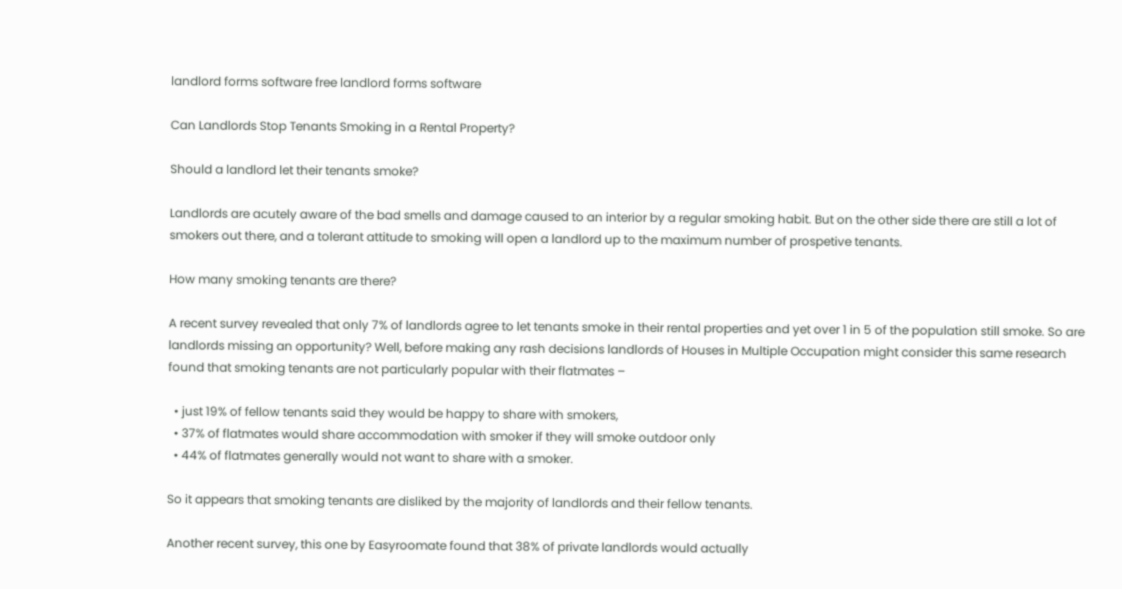landlord forms software free landlord forms software

Can Landlords Stop Tenants Smoking in a Rental Property?

Should a landlord let their tenants smoke?

Landlords are acutely aware of the bad smells and damage caused to an interior by a regular smoking habit. But on the other side there are still a lot of smokers out there, and a tolerant attitude to smoking will open a landlord up to the maximum number of prospetive tenants.

How many smoking tenants are there?

A recent survey revealed that only 7% of landlords agree to let tenants smoke in their rental properties and yet over 1 in 5 of the population still smoke. So are landlords missing an opportunity? Well, before making any rash decisions landlords of Houses in Multiple Occupation might consider this same research found that smoking tenants are not particularly popular with their flatmates –

  • just 19% of fellow tenants said they would be happy to share with smokers,
  • 37% of flatmates would share accommodation with smoker if they will smoke outdoor only
  • 44% of flatmates generally would not want to share with a smoker.

So it appears that smoking tenants are disliked by the majority of landlords and their fellow tenants.

Another recent survey, this one by Easyroomate found that 38% of private landlords would actually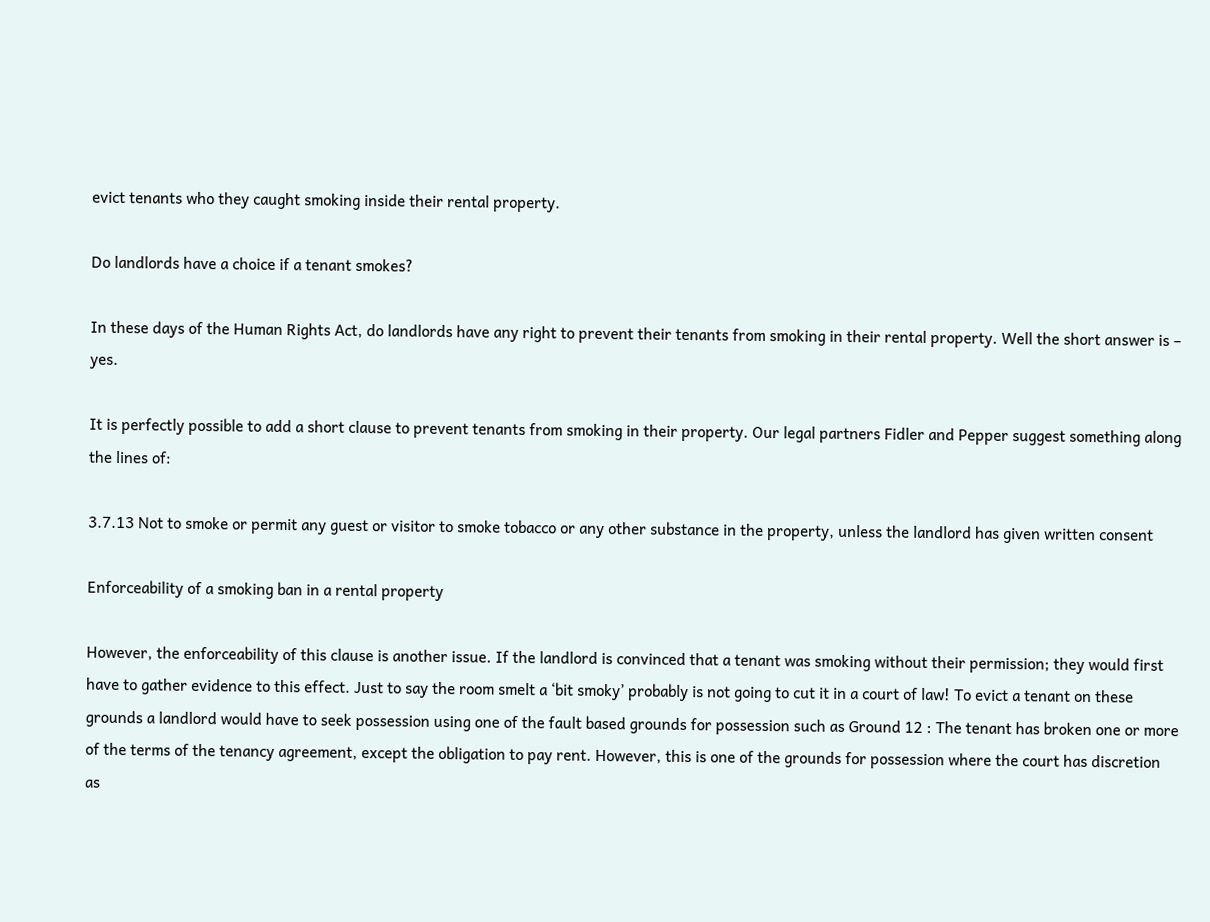evict tenants who they caught smoking inside their rental property.

Do landlords have a choice if a tenant smokes?

In these days of the Human Rights Act, do landlords have any right to prevent their tenants from smoking in their rental property. Well the short answer is – yes.

It is perfectly possible to add a short clause to prevent tenants from smoking in their property. Our legal partners Fidler and Pepper suggest something along the lines of:

3.7.13 Not to smoke or permit any guest or visitor to smoke tobacco or any other substance in the property, unless the landlord has given written consent

Enforceability of a smoking ban in a rental property

However, the enforceability of this clause is another issue. If the landlord is convinced that a tenant was smoking without their permission; they would first have to gather evidence to this effect. Just to say the room smelt a ‘bit smoky’ probably is not going to cut it in a court of law! To evict a tenant on these grounds a landlord would have to seek possession using one of the fault based grounds for possession such as Ground 12 : The tenant has broken one or more of the terms of the tenancy agreement, except the obligation to pay rent. However, this is one of the grounds for possession where the court has discretion as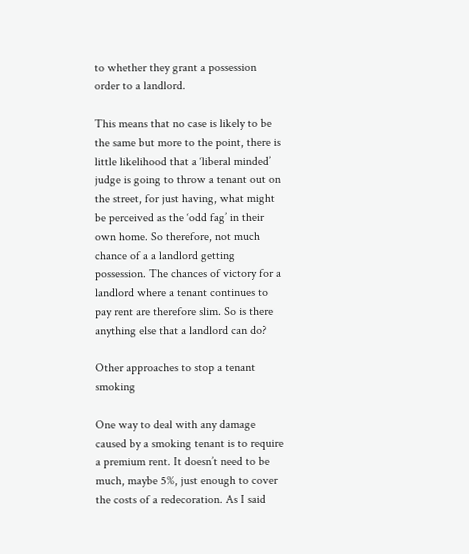to whether they grant a possession order to a landlord.

This means that no case is likely to be the same but more to the point, there is little likelihood that a ‘liberal minded’ judge is going to throw a tenant out on the street, for just having, what might be perceived as the ‘odd fag’ in their own home. So therefore, not much chance of a a landlord getting possession. The chances of victory for a landlord where a tenant continues to pay rent are therefore slim. So is there anything else that a landlord can do?

Other approaches to stop a tenant smoking

One way to deal with any damage caused by a smoking tenant is to require a premium rent. It doesn’t need to be much, maybe 5%, just enough to cover the costs of a redecoration. As I said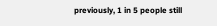previously, 1 in 5 people still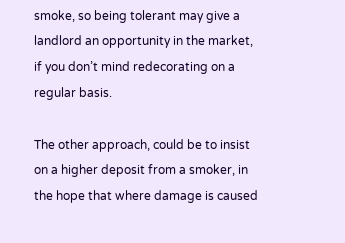smoke, so being tolerant may give a landlord an opportunity in the market, if you don’t mind redecorating on a regular basis.

The other approach, could be to insist on a higher deposit from a smoker, in the hope that where damage is caused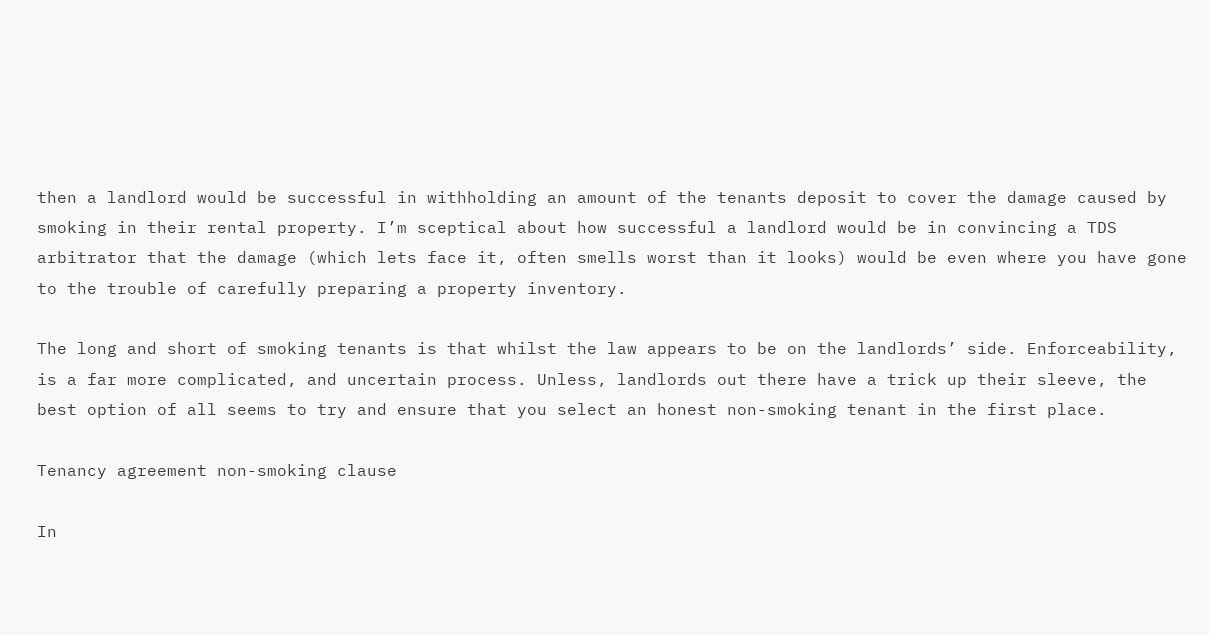then a landlord would be successful in withholding an amount of the tenants deposit to cover the damage caused by smoking in their rental property. I’m sceptical about how successful a landlord would be in convincing a TDS arbitrator that the damage (which lets face it, often smells worst than it looks) would be even where you have gone to the trouble of carefully preparing a property inventory.

The long and short of smoking tenants is that whilst the law appears to be on the landlords’ side. Enforceability, is a far more complicated, and uncertain process. Unless, landlords out there have a trick up their sleeve, the best option of all seems to try and ensure that you select an honest non-smoking tenant in the first place.

Tenancy agreement non-smoking clause

In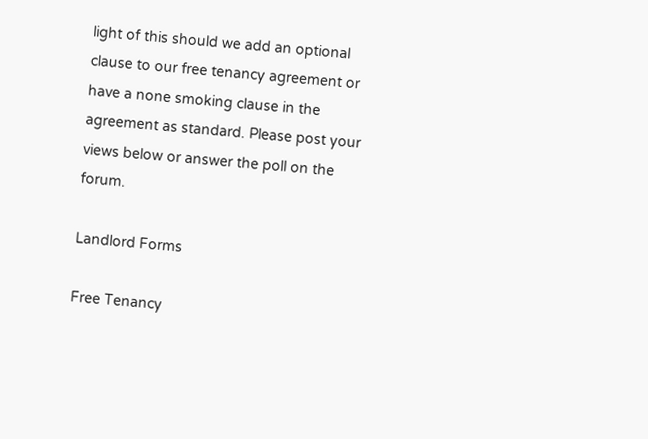light of this should we add an optional clause to our free tenancy agreement or have a none smoking clause in the agreement as standard. Please post your views below or answer the poll on the forum.

Landlord Forms

Free Tenancy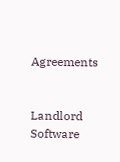Agreements


Landlord Software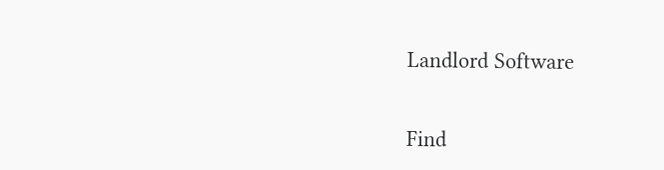Landlord Software


Find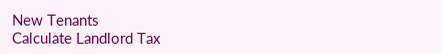New Tenants
Calculate Landlord Tax